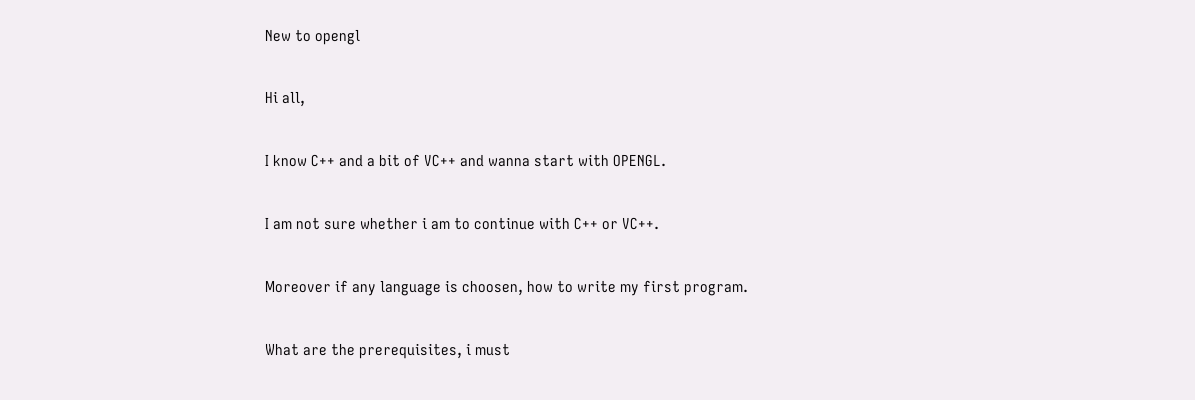New to opengl

Hi all,

I know C++ and a bit of VC++ and wanna start with OPENGL.

I am not sure whether i am to continue with C++ or VC++.

Moreover if any language is choosen, how to write my first program.

What are the prerequisites, i must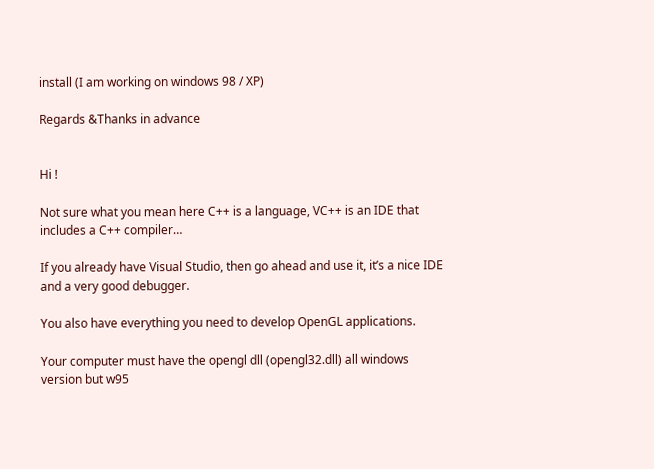install (I am working on windows 98 / XP)

Regards &Thanks in advance


Hi !

Not sure what you mean here C++ is a language, VC++ is an IDE that includes a C++ compiler…

If you already have Visual Studio, then go ahead and use it, it’s a nice IDE and a very good debugger.

You also have everything you need to develop OpenGL applications.

Your computer must have the opengl dll (opengl32.dll) all windows version but w95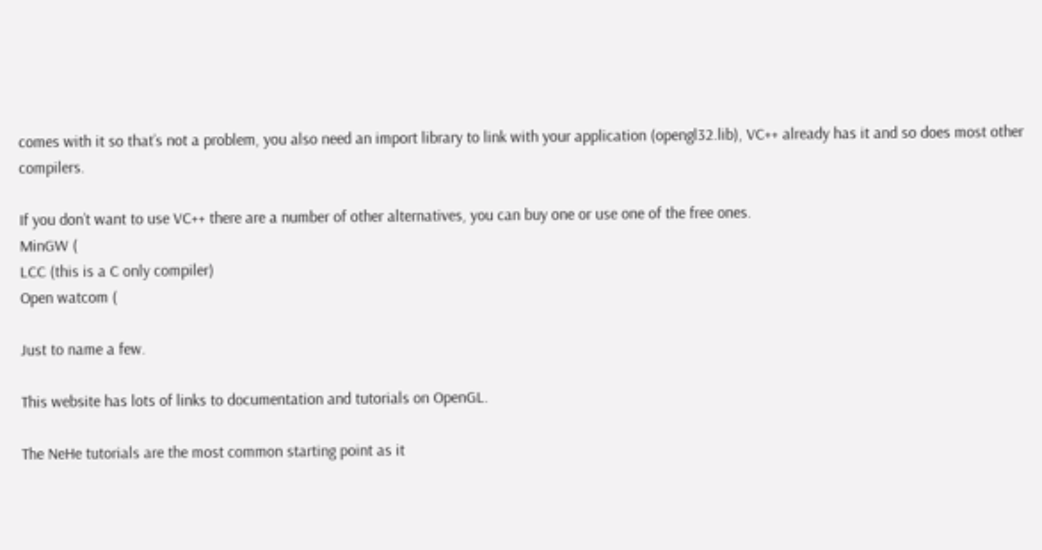comes with it so that’s not a problem, you also need an import library to link with your application (opengl32.lib), VC++ already has it and so does most other compilers.

If you don’t want to use VC++ there are a number of other alternatives, you can buy one or use one of the free ones.
MinGW (
LCC (this is a C only compiler)
Open watcom (

Just to name a few.

This website has lots of links to documentation and tutorials on OpenGL.

The NeHe tutorials are the most common starting point as it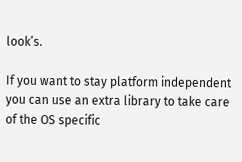look’s.

If you want to stay platform independent you can use an extra library to take care of the OS specific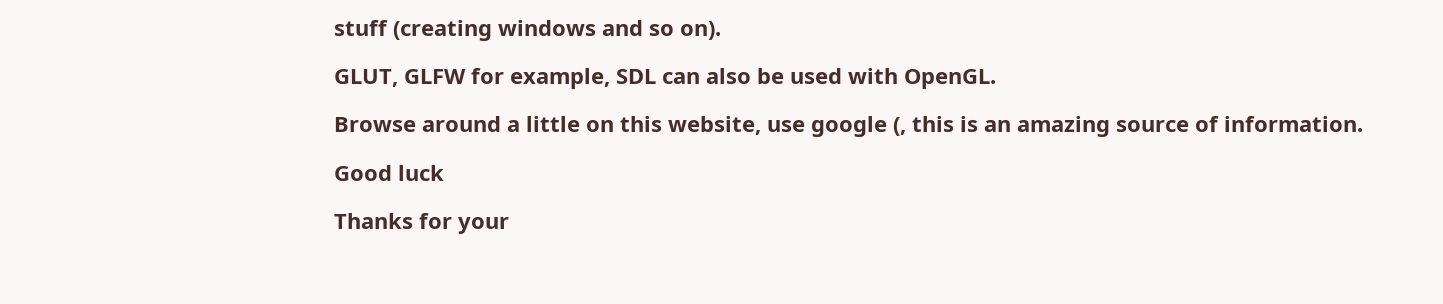stuff (creating windows and so on).

GLUT, GLFW for example, SDL can also be used with OpenGL.

Browse around a little on this website, use google (, this is an amazing source of information.

Good luck

Thanks for your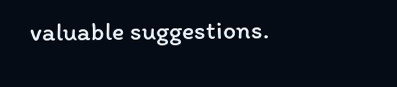valuable suggestions.